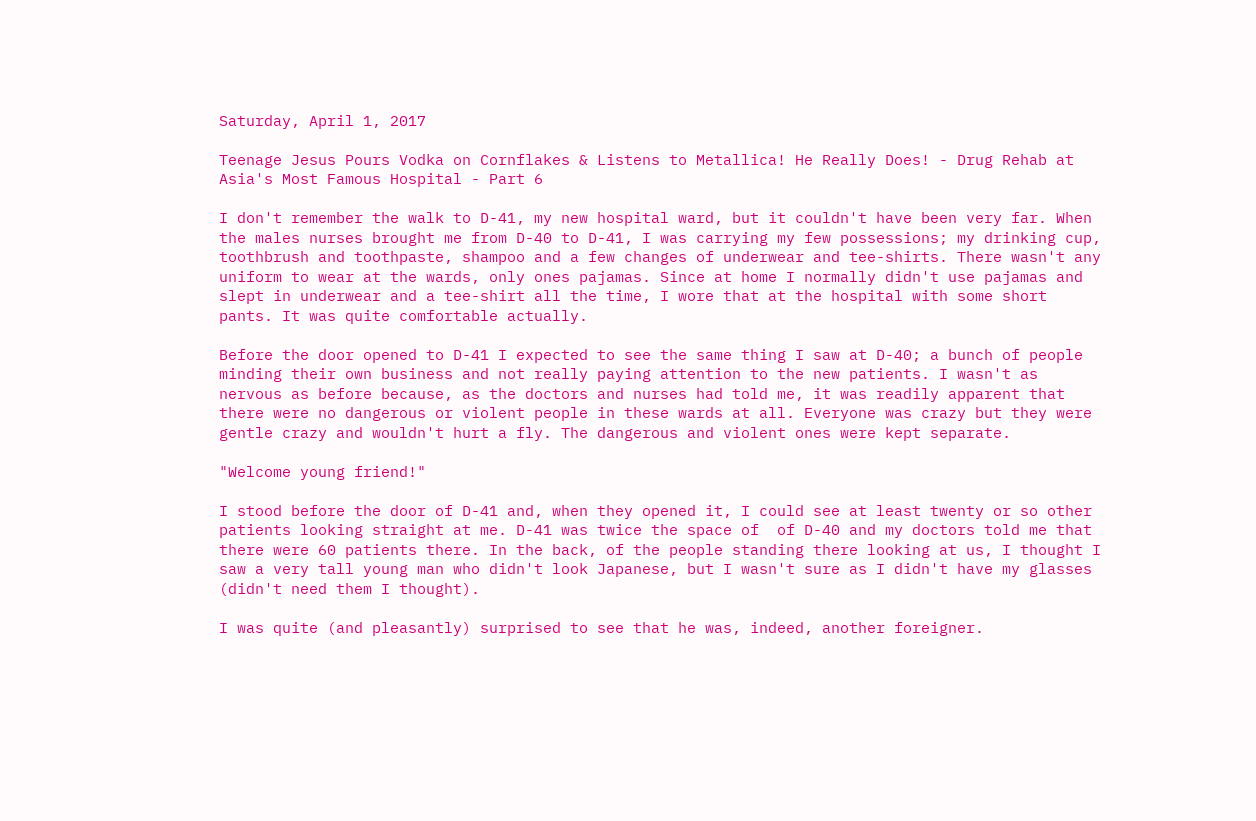Saturday, April 1, 2017

Teenage Jesus Pours Vodka on Cornflakes & Listens to Metallica! He Really Does! - Drug Rehab at Asia's Most Famous Hospital - Part 6

I don't remember the walk to D-41, my new hospital ward, but it couldn't have been very far. When the males nurses brought me from D-40 to D-41, I was carrying my few possessions; my drinking cup, toothbrush and toothpaste, shampoo and a few changes of underwear and tee-shirts. There wasn't any uniform to wear at the wards, only ones pajamas. Since at home I normally didn't use pajamas and slept in underwear and a tee-shirt all the time, I wore that at the hospital with some short pants. It was quite comfortable actually.

Before the door opened to D-41 I expected to see the same thing I saw at D-40; a bunch of people minding their own business and not really paying attention to the new patients. I wasn't as nervous as before because, as the doctors and nurses had told me, it was readily apparent that there were no dangerous or violent people in these wards at all. Everyone was crazy but they were gentle crazy and wouldn't hurt a fly. The dangerous and violent ones were kept separate.

"Welcome young friend!"

I stood before the door of D-41 and, when they opened it, I could see at least twenty or so other patients looking straight at me. D-41 was twice the space of  of D-40 and my doctors told me that there were 60 patients there. In the back, of the people standing there looking at us, I thought I saw a very tall young man who didn't look Japanese, but I wasn't sure as I didn't have my glasses (didn't need them I thought).

I was quite (and pleasantly) surprised to see that he was, indeed, another foreigner.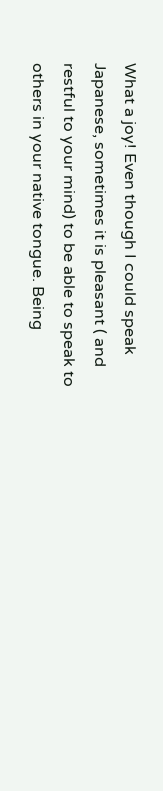What a joy! Even though I could speak Japanese, sometimes it is pleasant ( and restful to your mind) to be able to speak to others in your native tongue. Being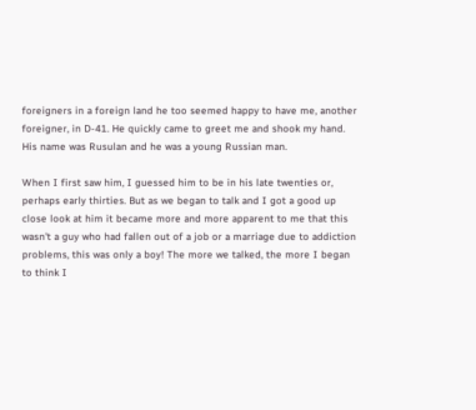foreigners in a foreign land he too seemed happy to have me, another foreigner, in D-41. He quickly came to greet me and shook my hand. His name was Rusulan and he was a young Russian man.

When I first saw him, I guessed him to be in his late twenties or, perhaps early thirties. But as we began to talk and I got a good up close look at him it became more and more apparent to me that this wasn't a guy who had fallen out of a job or a marriage due to addiction problems, this was only a boy! The more we talked, the more I began to think I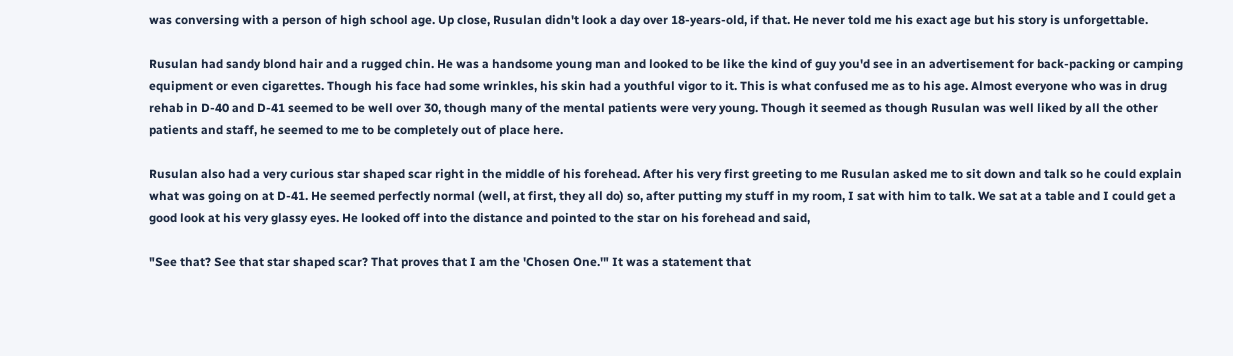was conversing with a person of high school age. Up close, Rusulan didn't look a day over 18-years-old, if that. He never told me his exact age but his story is unforgettable.

Rusulan had sandy blond hair and a rugged chin. He was a handsome young man and looked to be like the kind of guy you'd see in an advertisement for back-packing or camping equipment or even cigarettes. Though his face had some wrinkles, his skin had a youthful vigor to it. This is what confused me as to his age. Almost everyone who was in drug rehab in D-40 and D-41 seemed to be well over 30, though many of the mental patients were very young. Though it seemed as though Rusulan was well liked by all the other patients and staff, he seemed to me to be completely out of place here.

Rusulan also had a very curious star shaped scar right in the middle of his forehead. After his very first greeting to me Rusulan asked me to sit down and talk so he could explain what was going on at D-41. He seemed perfectly normal (well, at first, they all do) so, after putting my stuff in my room, I sat with him to talk. We sat at a table and I could get a good look at his very glassy eyes. He looked off into the distance and pointed to the star on his forehead and said,

"See that? See that star shaped scar? That proves that I am the 'Chosen One.'" It was a statement that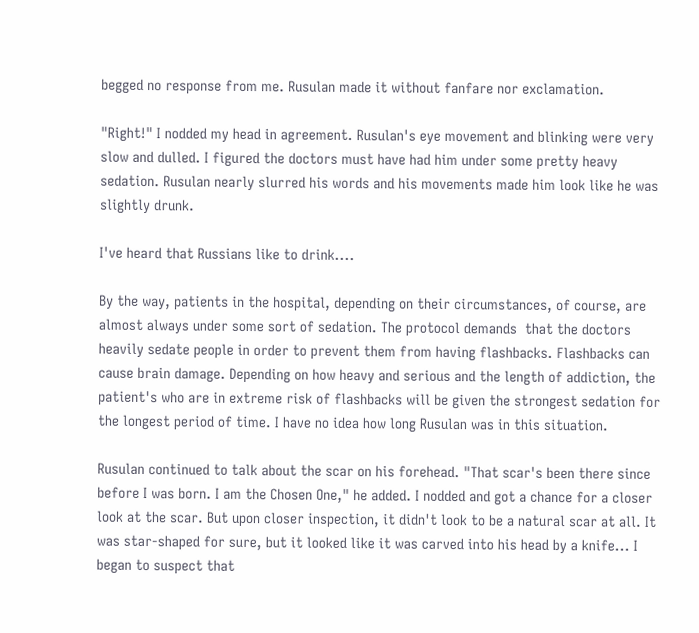begged no response from me. Rusulan made it without fanfare nor exclamation.

"Right!" I nodded my head in agreement. Rusulan's eye movement and blinking were very slow and dulled. I figured the doctors must have had him under some pretty heavy sedation. Rusulan nearly slurred his words and his movements made him look like he was slightly drunk.

I've heard that Russians like to drink....

By the way, patients in the hospital, depending on their circumstances, of course, are almost always under some sort of sedation. The protocol demands  that the doctors heavily sedate people in order to prevent them from having flashbacks. Flashbacks can cause brain damage. Depending on how heavy and serious and the length of addiction, the patient's who are in extreme risk of flashbacks will be given the strongest sedation for the longest period of time. I have no idea how long Rusulan was in this situation.

Rusulan continued to talk about the scar on his forehead. "That scar's been there since before I was born. I am the Chosen One," he added. I nodded and got a chance for a closer look at the scar. But upon closer inspection, it didn't look to be a natural scar at all. It was star-shaped for sure, but it looked like it was carved into his head by a knife... I began to suspect that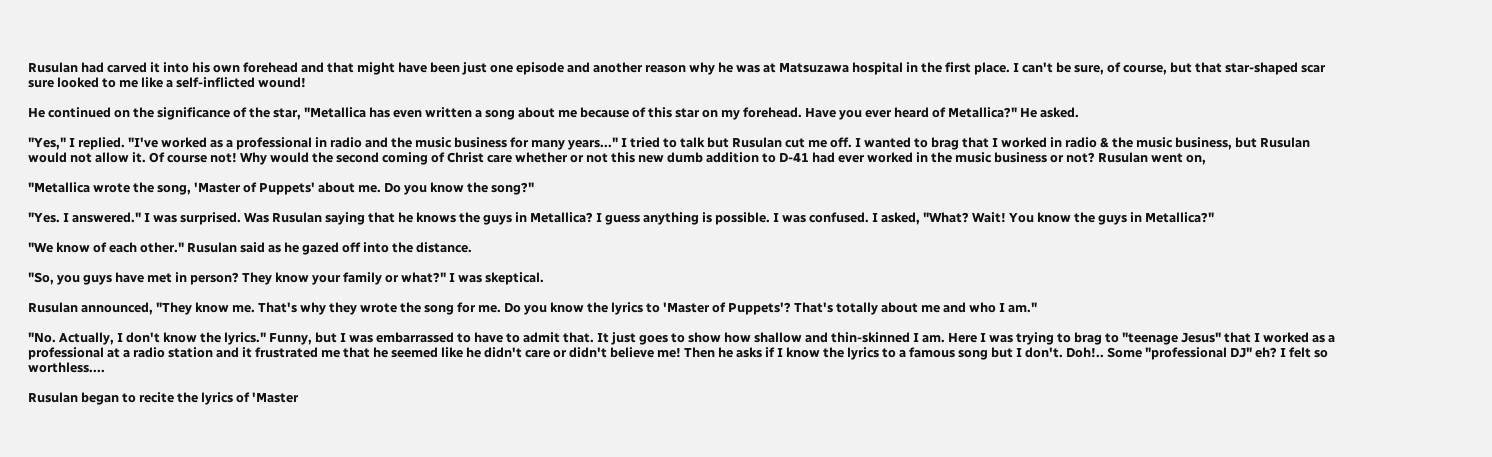Rusulan had carved it into his own forehead and that might have been just one episode and another reason why he was at Matsuzawa hospital in the first place. I can't be sure, of course, but that star-shaped scar sure looked to me like a self-inflicted wound!

He continued on the significance of the star, "Metallica has even written a song about me because of this star on my forehead. Have you ever heard of Metallica?" He asked.

"Yes," I replied. "I've worked as a professional in radio and the music business for many years..." I tried to talk but Rusulan cut me off. I wanted to brag that I worked in radio & the music business, but Rusulan would not allow it. Of course not! Why would the second coming of Christ care whether or not this new dumb addition to D-41 had ever worked in the music business or not? Rusulan went on,

"Metallica wrote the song, 'Master of Puppets' about me. Do you know the song?"

"Yes. I answered." I was surprised. Was Rusulan saying that he knows the guys in Metallica? I guess anything is possible. I was confused. I asked, "What? Wait! You know the guys in Metallica?"

"We know of each other." Rusulan said as he gazed off into the distance.

"So, you guys have met in person? They know your family or what?" I was skeptical.

Rusulan announced, "They know me. That's why they wrote the song for me. Do you know the lyrics to 'Master of Puppets'? That's totally about me and who I am."

"No. Actually, I don't know the lyrics." Funny, but I was embarrassed to have to admit that. It just goes to show how shallow and thin-skinned I am. Here I was trying to brag to "teenage Jesus" that I worked as a professional at a radio station and it frustrated me that he seemed like he didn't care or didn't believe me! Then he asks if I know the lyrics to a famous song but I don't. Doh!.. Some "professional DJ" eh? I felt so worthless....

Rusulan began to recite the lyrics of 'Master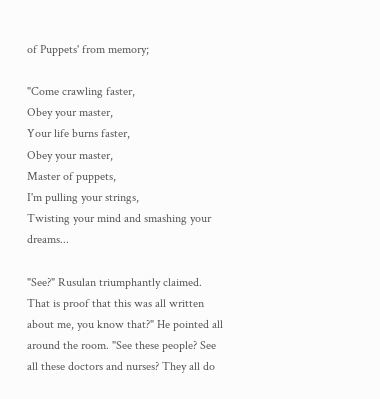of Puppets' from memory;

"Come crawling faster,
Obey your master,
Your life burns faster,
Obey your master,
Master of puppets,
I'm pulling your strings,
Twisting your mind and smashing your dreams...

"See?" Rusulan triumphantly claimed. That is proof that this was all written about me, you know that?" He pointed all around the room. "See these people? See all these doctors and nurses? They all do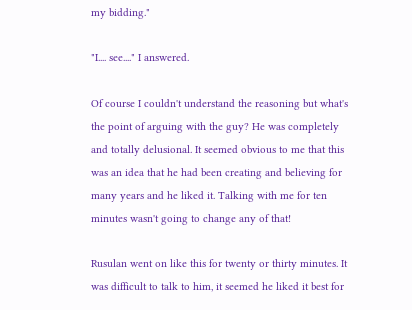my bidding."

"I.... see...." I answered.

Of course I couldn't understand the reasoning but what's the point of arguing with the guy? He was completely and totally delusional. It seemed obvious to me that this was an idea that he had been creating and believing for many years and he liked it. Talking with me for ten minutes wasn't going to change any of that!

Rusulan went on like this for twenty or thirty minutes. It was difficult to talk to him, it seemed he liked it best for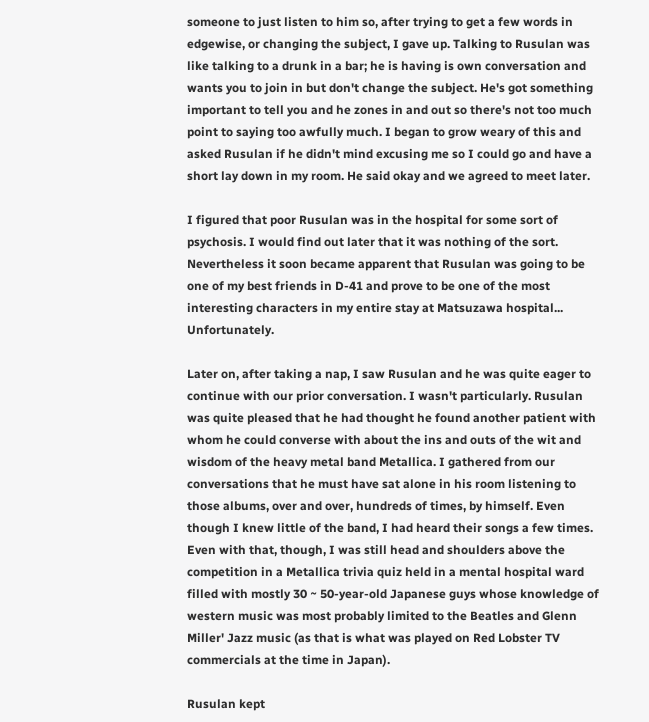someone to just listen to him so, after trying to get a few words in edgewise, or changing the subject, I gave up. Talking to Rusulan was like talking to a drunk in a bar; he is having is own conversation and wants you to join in but don't change the subject. He's got something important to tell you and he zones in and out so there's not too much point to saying too awfully much. I began to grow weary of this and asked Rusulan if he didn't mind excusing me so I could go and have a short lay down in my room. He said okay and we agreed to meet later.

I figured that poor Rusulan was in the hospital for some sort of psychosis. I would find out later that it was nothing of the sort. Nevertheless it soon became apparent that Rusulan was going to be one of my best friends in D-41 and prove to be one of the most interesting characters in my entire stay at Matsuzawa hospital... Unfortunately.

Later on, after taking a nap, I saw Rusulan and he was quite eager to continue with our prior conversation. I wasn't particularly. Rusulan was quite pleased that he had thought he found another patient with whom he could converse with about the ins and outs of the wit and wisdom of the heavy metal band Metallica. I gathered from our conversations that he must have sat alone in his room listening to those albums, over and over, hundreds of times, by himself. Even though I knew little of the band, I had heard their songs a few times. Even with that, though, I was still head and shoulders above the competition in a Metallica trivia quiz held in a mental hospital ward filled with mostly 30 ~ 50-year-old Japanese guys whose knowledge of western music was most probably limited to the Beatles and Glenn Miller' Jazz music (as that is what was played on Red Lobster TV commercials at the time in Japan).

Rusulan kept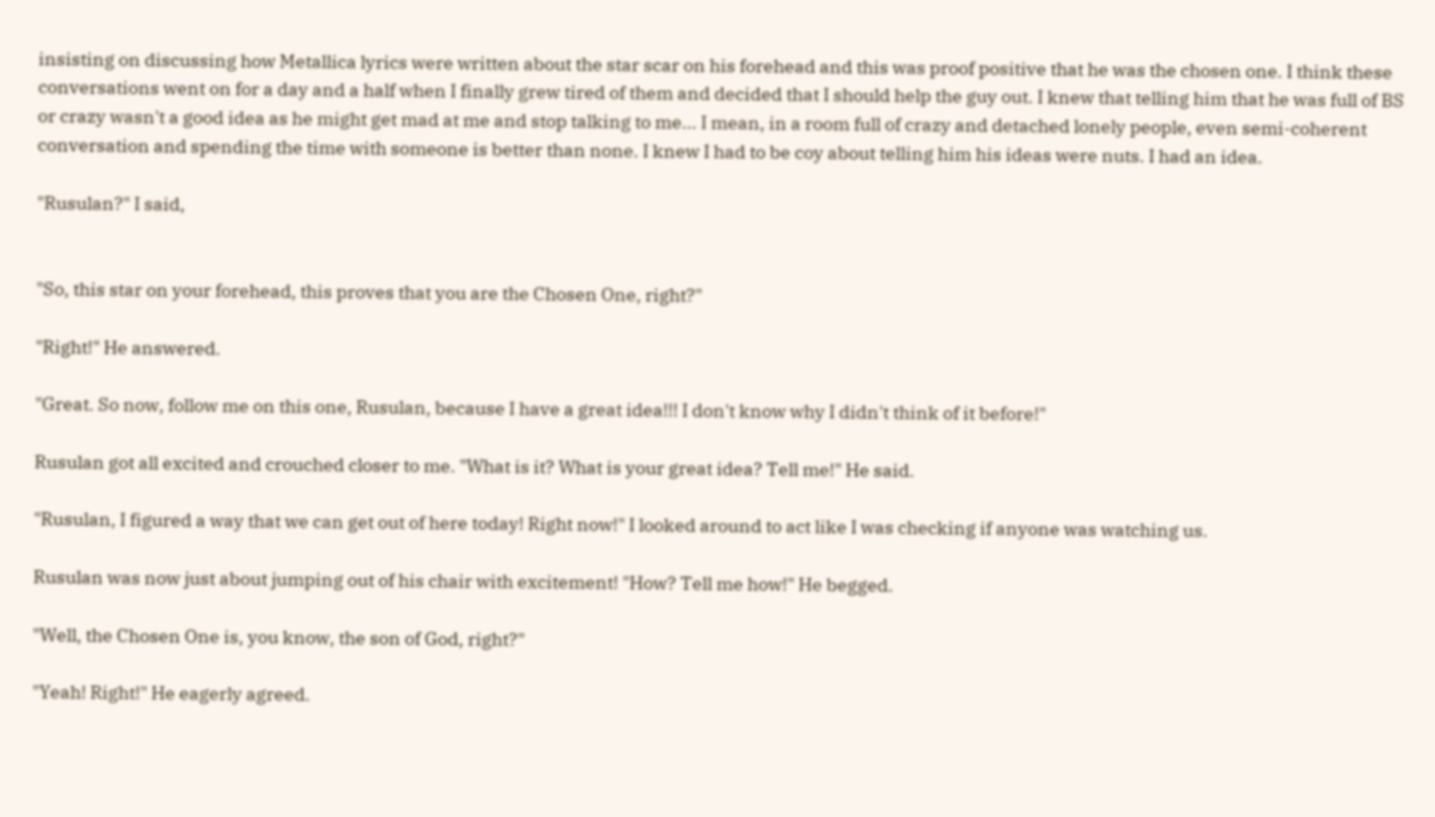insisting on discussing how Metallica lyrics were written about the star scar on his forehead and this was proof positive that he was the chosen one. I think these conversations went on for a day and a half when I finally grew tired of them and decided that I should help the guy out. I knew that telling him that he was full of BS or crazy wasn't a good idea as he might get mad at me and stop talking to me... I mean, in a room full of crazy and detached lonely people, even semi-coherent conversation and spending the time with someone is better than none. I knew I had to be coy about telling him his ideas were nuts. I had an idea.

"Rusulan?" I said,


"So, this star on your forehead, this proves that you are the Chosen One, right?"

"Right!" He answered.

"Great. So now, follow me on this one, Rusulan, because I have a great idea!!! I don't know why I didn't think of it before!"

Rusulan got all excited and crouched closer to me. "What is it? What is your great idea? Tell me!" He said.

"Rusulan, I figured a way that we can get out of here today! Right now!" I looked around to act like I was checking if anyone was watching us.

Rusulan was now just about jumping out of his chair with excitement! "How? Tell me how!" He begged.

"Well, the Chosen One is, you know, the son of God, right?"

"Yeah! Right!" He eagerly agreed.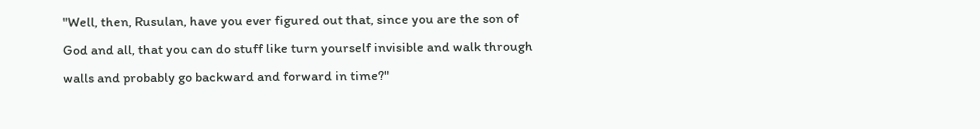"Well, then, Rusulan, have you ever figured out that, since you are the son of God and all, that you can do stuff like turn yourself invisible and walk through walls and probably go backward and forward in time?"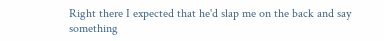Right there I expected that he'd slap me on the back and say something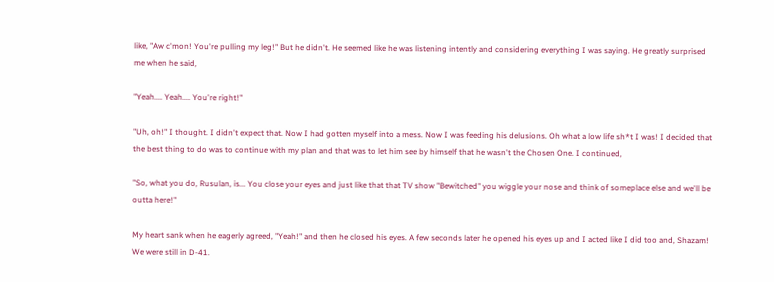like, "Aw c'mon! You're pulling my leg!" But he didn't. He seemed like he was listening intently and considering everything I was saying. He greatly surprised me when he said,

"Yeah.... Yeah.... You're right!"

"Uh, oh!" I thought. I didn't expect that. Now I had gotten myself into a mess. Now I was feeding his delusions. Oh what a low life sh*t I was! I decided that the best thing to do was to continue with my plan and that was to let him see by himself that he wasn't the Chosen One. I continued,

"So, what you do, Rusulan, is... You close your eyes and just like that that TV show "Bewitched" you wiggle your nose and think of someplace else and we'll be outta here!"

My heart sank when he eagerly agreed, "Yeah!" and then he closed his eyes. A few seconds later he opened his eyes up and I acted like I did too and, Shazam! We were still in D-41.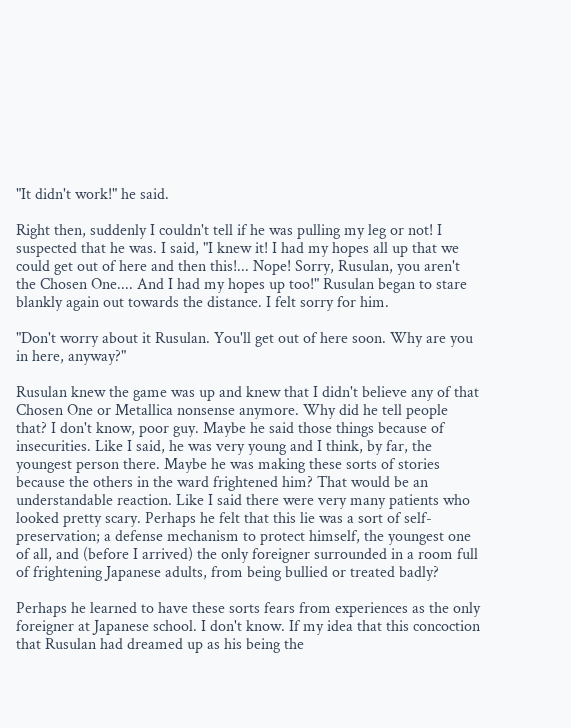"It didn't work!" he said.

Right then, suddenly I couldn't tell if he was pulling my leg or not! I suspected that he was. I said, "I knew it! I had my hopes all up that we could get out of here and then this!... Nope! Sorry, Rusulan, you aren't the Chosen One.... And I had my hopes up too!" Rusulan began to stare blankly again out towards the distance. I felt sorry for him.

"Don't worry about it Rusulan. You'll get out of here soon. Why are you in here, anyway?"

Rusulan knew the game was up and knew that I didn't believe any of that Chosen One or Metallica nonsense anymore. Why did he tell people that? I don't know, poor guy. Maybe he said those things because of insecurities. Like I said, he was very young and I think, by far, the youngest person there. Maybe he was making these sorts of stories because the others in the ward frightened him? That would be an understandable reaction. Like I said there were very many patients who looked pretty scary. Perhaps he felt that this lie was a sort of self-preservation; a defense mechanism to protect himself, the youngest one of all, and (before I arrived) the only foreigner surrounded in a room full of frightening Japanese adults, from being bullied or treated badly?

Perhaps he learned to have these sorts fears from experiences as the only foreigner at Japanese school. I don't know. If my idea that this concoction that Rusulan had dreamed up as his being the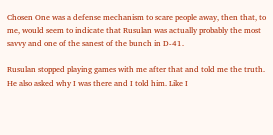Chosen One was a defense mechanism to scare people away, then that, to me, would seem to indicate that Rusulan was actually probably the most savvy and one of the sanest of the bunch in D-41.

Rusulan stopped playing games with me after that and told me the truth. He also asked why I was there and I told him. Like I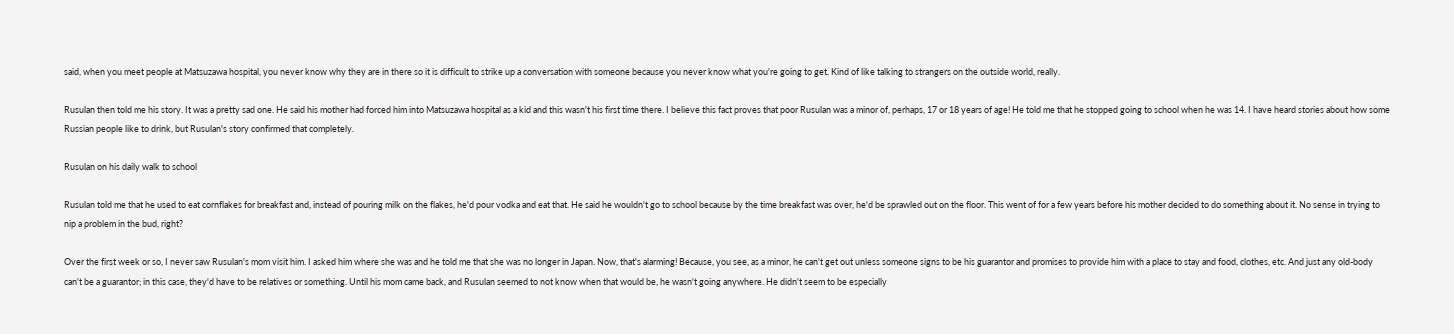said, when you meet people at Matsuzawa hospital, you never know why they are in there so it is difficult to strike up a conversation with someone because you never know what you're going to get. Kind of like talking to strangers on the outside world, really.

Rusulan then told me his story. It was a pretty sad one. He said his mother had forced him into Matsuzawa hospital as a kid and this wasn't his first time there. I believe this fact proves that poor Rusulan was a minor of, perhaps, 17 or 18 years of age! He told me that he stopped going to school when he was 14. I have heard stories about how some Russian people like to drink, but Rusulan's story confirmed that completely.

Rusulan on his daily walk to school

Rusulan told me that he used to eat cornflakes for breakfast and, instead of pouring milk on the flakes, he'd pour vodka and eat that. He said he wouldn't go to school because by the time breakfast was over, he'd be sprawled out on the floor. This went of for a few years before his mother decided to do something about it. No sense in trying to nip a problem in the bud, right?

Over the first week or so, I never saw Rusulan's mom visit him. I asked him where she was and he told me that she was no longer in Japan. Now, that's alarming! Because, you see, as a minor, he can't get out unless someone signs to be his guarantor and promises to provide him with a place to stay and food, clothes, etc. And just any old-body can't be a guarantor; in this case, they'd have to be relatives or something. Until his mom came back, and Rusulan seemed to not know when that would be, he wasn't going anywhere. He didn't seem to be especially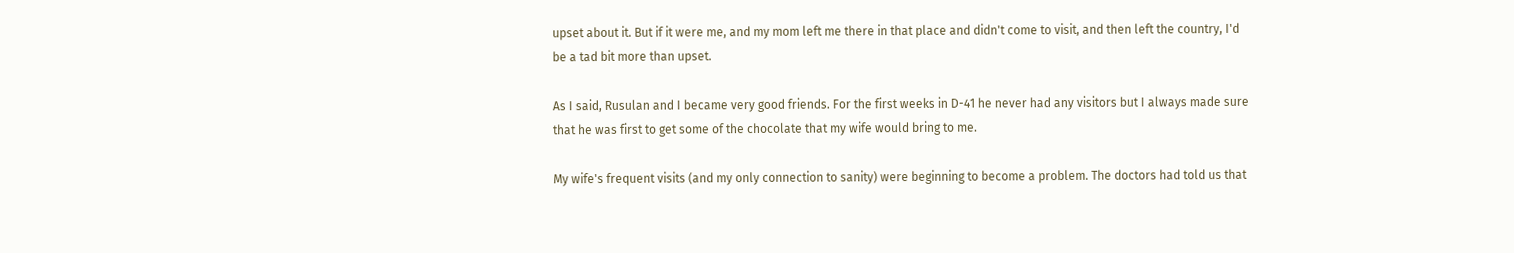upset about it. But if it were me, and my mom left me there in that place and didn't come to visit, and then left the country, I'd be a tad bit more than upset.

As I said, Rusulan and I became very good friends. For the first weeks in D-41 he never had any visitors but I always made sure that he was first to get some of the chocolate that my wife would bring to me.

My wife's frequent visits (and my only connection to sanity) were beginning to become a problem. The doctors had told us that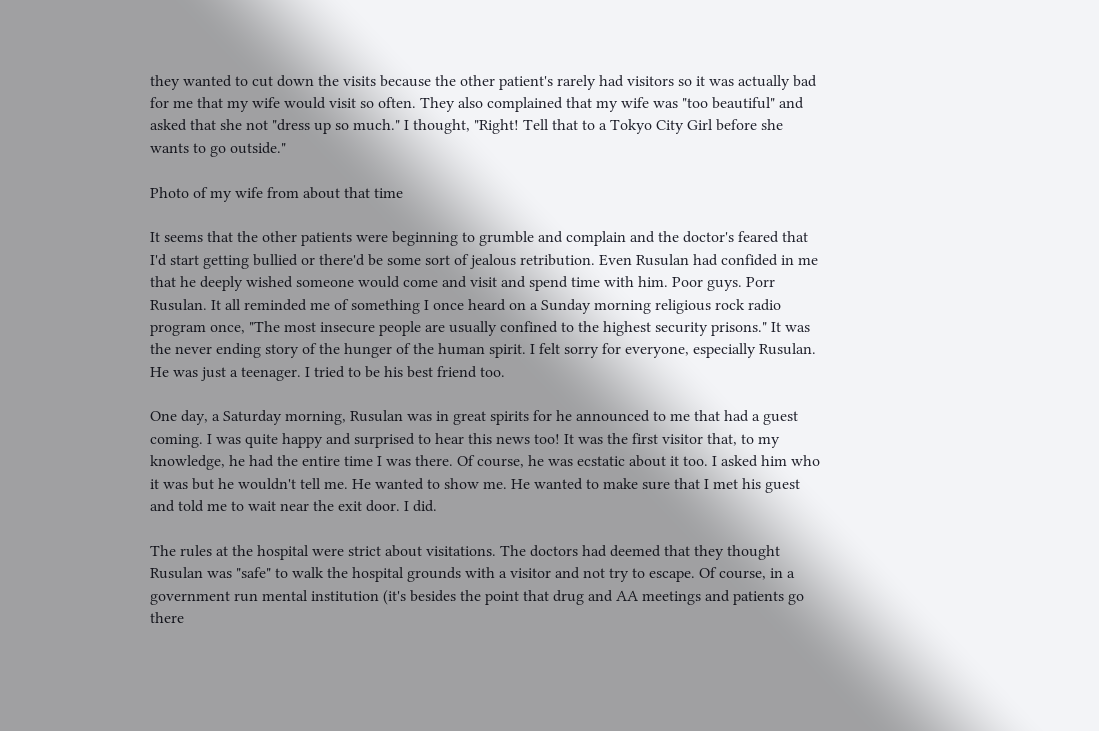they wanted to cut down the visits because the other patient's rarely had visitors so it was actually bad for me that my wife would visit so often. They also complained that my wife was "too beautiful" and asked that she not "dress up so much." I thought, "Right! Tell that to a Tokyo City Girl before she wants to go outside."

Photo of my wife from about that time

It seems that the other patients were beginning to grumble and complain and the doctor's feared that I'd start getting bullied or there'd be some sort of jealous retribution. Even Rusulan had confided in me that he deeply wished someone would come and visit and spend time with him. Poor guys. Porr Rusulan. It all reminded me of something I once heard on a Sunday morning religious rock radio program once, "The most insecure people are usually confined to the highest security prisons." It was the never ending story of the hunger of the human spirit. I felt sorry for everyone, especially Rusulan. He was just a teenager. I tried to be his best friend too.

One day, a Saturday morning, Rusulan was in great spirits for he announced to me that had a guest coming. I was quite happy and surprised to hear this news too! It was the first visitor that, to my knowledge, he had the entire time I was there. Of course, he was ecstatic about it too. I asked him who it was but he wouldn't tell me. He wanted to show me. He wanted to make sure that I met his guest and told me to wait near the exit door. I did.

The rules at the hospital were strict about visitations. The doctors had deemed that they thought Rusulan was "safe" to walk the hospital grounds with a visitor and not try to escape. Of course, in a government run mental institution (it's besides the point that drug and AA meetings and patients go there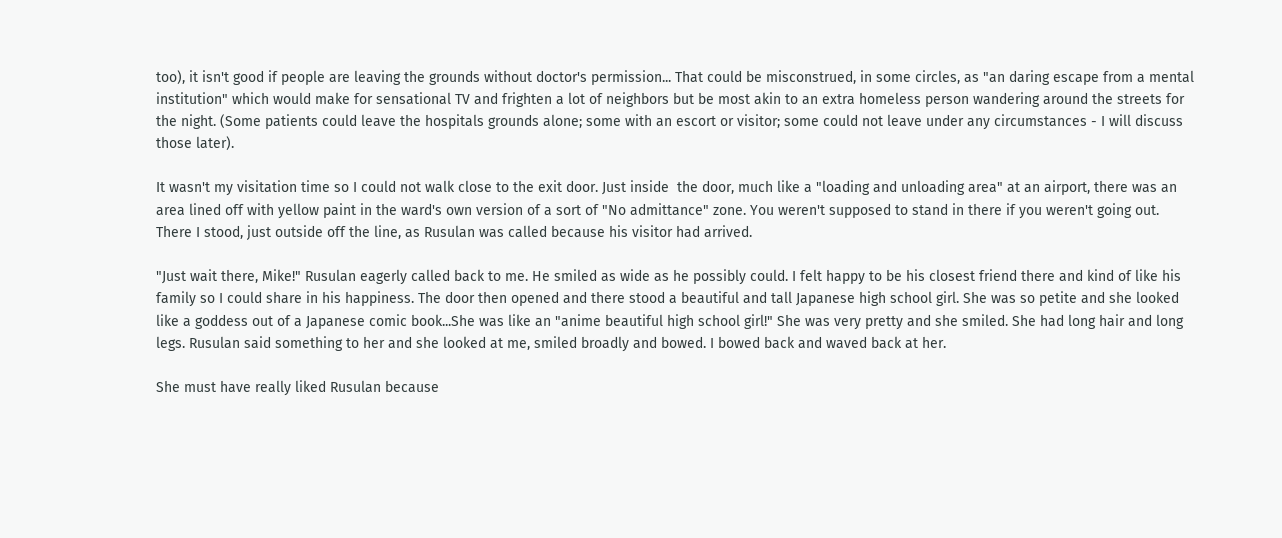too), it isn't good if people are leaving the grounds without doctor's permission... That could be misconstrued, in some circles, as "an daring escape from a mental institution" which would make for sensational TV and frighten a lot of neighbors but be most akin to an extra homeless person wandering around the streets for the night. (Some patients could leave the hospitals grounds alone; some with an escort or visitor; some could not leave under any circumstances - I will discuss those later).

It wasn't my visitation time so I could not walk close to the exit door. Just inside  the door, much like a "loading and unloading area" at an airport, there was an area lined off with yellow paint in the ward's own version of a sort of "No admittance" zone. You weren't supposed to stand in there if you weren't going out. There I stood, just outside off the line, as Rusulan was called because his visitor had arrived.

"Just wait there, Mike!" Rusulan eagerly called back to me. He smiled as wide as he possibly could. I felt happy to be his closest friend there and kind of like his family so I could share in his happiness. The door then opened and there stood a beautiful and tall Japanese high school girl. She was so petite and she looked like a goddess out of a Japanese comic book...She was like an "anime beautiful high school girl!" She was very pretty and she smiled. She had long hair and long legs. Rusulan said something to her and she looked at me, smiled broadly and bowed. I bowed back and waved back at her.

She must have really liked Rusulan because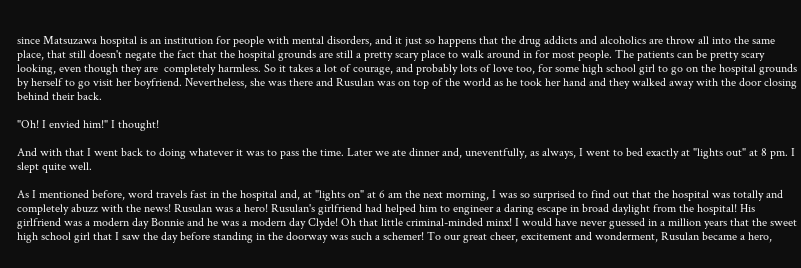since Matsuzawa hospital is an institution for people with mental disorders, and it just so happens that the drug addicts and alcoholics are throw all into the same place, that still doesn't negate the fact that the hospital grounds are still a pretty scary place to walk around in for most people. The patients can be pretty scary looking, even though they are  completely harmless. So it takes a lot of courage, and probably lots of love too, for some high school girl to go on the hospital grounds by herself to go visit her boyfriend. Nevertheless, she was there and Rusulan was on top of the world as he took her hand and they walked away with the door closing behind their back.

"Oh! I envied him!" I thought!

And with that I went back to doing whatever it was to pass the time. Later we ate dinner and, uneventfully, as always, I went to bed exactly at "lights out" at 8 pm. I slept quite well.

As I mentioned before, word travels fast in the hospital and, at "lights on" at 6 am the next morning, I was so surprised to find out that the hospital was totally and completely abuzz with the news! Rusulan was a hero! Rusulan's girlfriend had helped him to engineer a daring escape in broad daylight from the hospital! His girlfriend was a modern day Bonnie and he was a modern day Clyde! Oh that little criminal-minded minx! I would have never guessed in a million years that the sweet high school girl that I saw the day before standing in the doorway was such a schemer! To our great cheer, excitement and wonderment, Rusulan became a hero,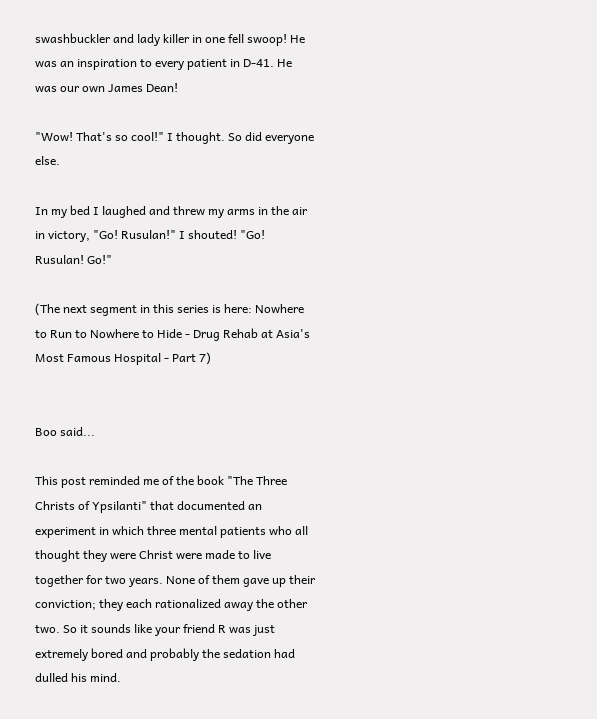swashbuckler and lady killer in one fell swoop! He was an inspiration to every patient in D-41. He was our own James Dean!

"Wow! That's so cool!" I thought. So did everyone else.

In my bed I laughed and threw my arms in the air in victory, "Go! Rusulan!" I shouted! "Go! Rusulan! Go!"

(The next segment in this series is here: Nowhere to Run to Nowhere to Hide - Drug Rehab at Asia's Most Famous Hospital - Part 7)


Boo said...

This post reminded me of the book "The Three Christs of Ypsilanti" that documented an experiment in which three mental patients who all thought they were Christ were made to live together for two years. None of them gave up their conviction; they each rationalized away the other two. So it sounds like your friend R was just extremely bored and probably the sedation had dulled his mind.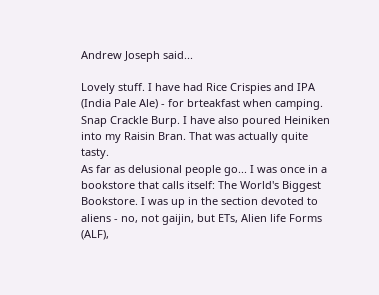Andrew Joseph said...

Lovely stuff. I have had Rice Crispies and IPA (India Pale Ale) - for brteakfast when camping. Snap Crackle Burp. I have also poured Heiniken into my Raisin Bran. That was actually quite tasty.
As far as delusional people go... I was once in a bookstore that calls itself: The World's Biggest Bookstore. I was up in the section devoted to aliens - no, not gaijin, but ETs, Alien life Forms (ALF),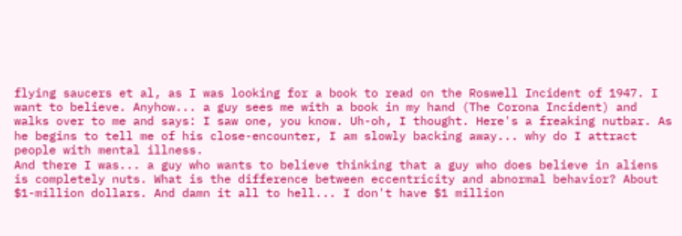flying saucers et al, as I was looking for a book to read on the Roswell Incident of 1947. I want to believe. Anyhow... a guy sees me with a book in my hand (The Corona Incident) and walks over to me and says: I saw one, you know. Uh-oh, I thought. Here's a freaking nutbar. As he begins to tell me of his close-encounter, I am slowly backing away... why do I attract people with mental illness.
And there I was... a guy who wants to believe thinking that a guy who does believe in aliens is completely nuts. What is the difference between eccentricity and abnormal behavior? About $1-million dollars. And damn it all to hell... I don't have $1 million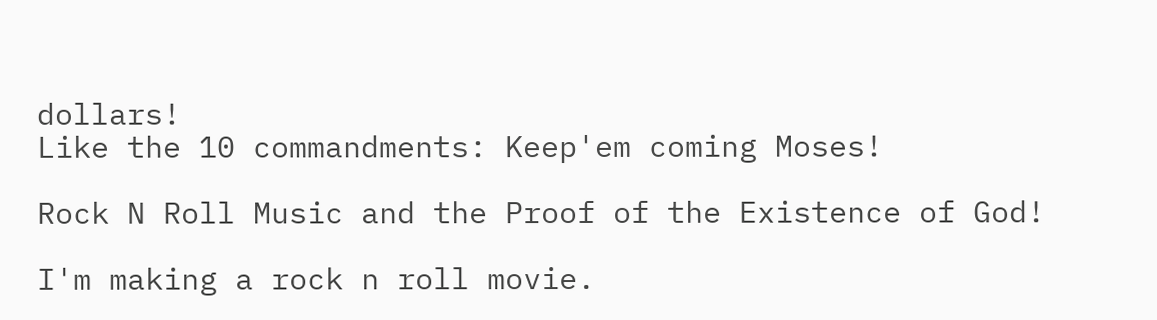dollars!
Like the 10 commandments: Keep'em coming Moses!

Rock N Roll Music and the Proof of the Existence of God!

I'm making a rock n roll movie.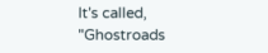It's called, "Ghostroads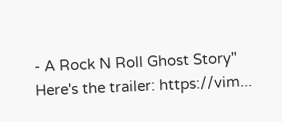- A Rock N Roll Ghost Story" Here's the trailer: https://vim...